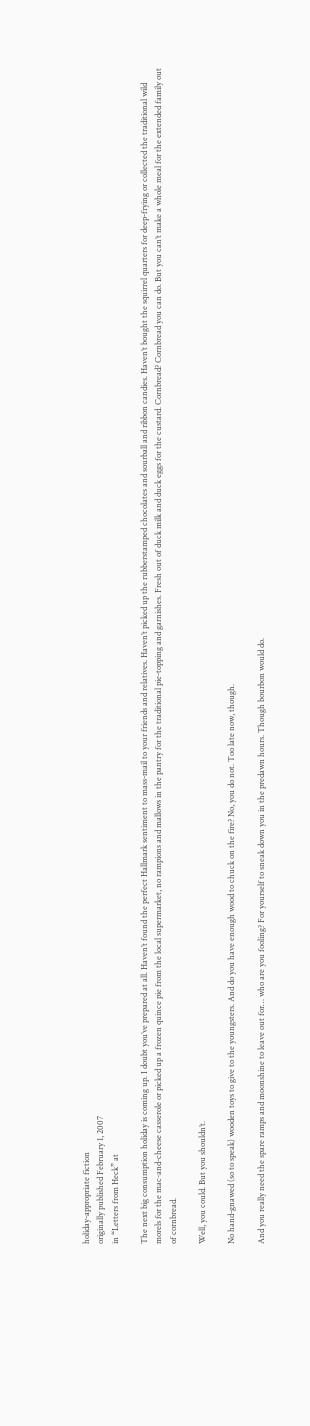holiday-appropriate fiction
originally published February 1, 2007
in “Letters from Heck” at

The next big consumption holiday is coming up. I doubt you’ve prepared at all. Haven’t found the perfect Hallmark sentiment to mass-mail to your friends and relatives. Haven’t picked up the rubberstamped chocolates and sourball and ribbon candies. Haven’t bought the squirrel quarters for deep-frying or collected the traditional wild morels for the mac-and-cheese casserole or picked up a frozen quince pie from the local supermarket, no rampions and mallows in the pantry for the traditional pie-topping and garnishes. Fresh out of duck milk and duck eggs for the custard. Cornbread? Cornbread you can do. But you can’t make a whole meal for the extended family out of cornbread.

Well, you could. But you shouldn’t.

No hand-gnawed (so to speak) wooden toys to give to the youngsters. And do you have enough wood to chuck on the fire? No, you do not. Too late now, though.

And you really need the spare ramps and moonshine to leave out for… who are you fooling? For yourself to sneak down you in the predawn hours. Though bourbon would do.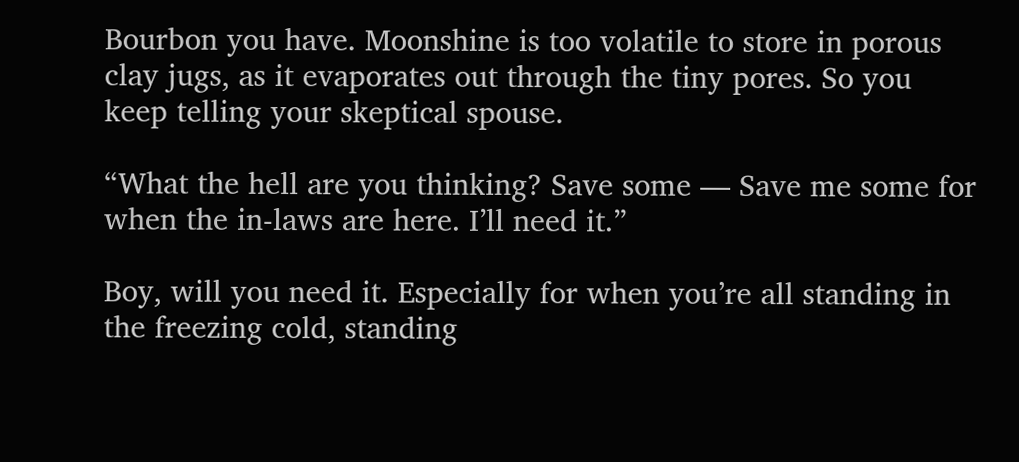Bourbon you have. Moonshine is too volatile to store in porous clay jugs, as it evaporates out through the tiny pores. So you keep telling your skeptical spouse.

“What the hell are you thinking? Save some — Save me some for when the in-laws are here. I’ll need it.”

Boy, will you need it. Especially for when you’re all standing in the freezing cold, standing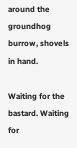around the groundhog burrow, shovels in hand.

Waiting for the bastard. Waiting for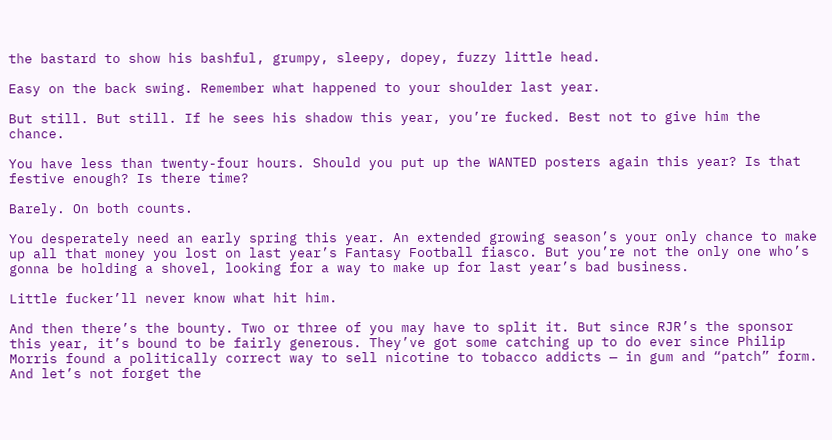the bastard to show his bashful, grumpy, sleepy, dopey, fuzzy little head.

Easy on the back swing. Remember what happened to your shoulder last year.

But still. But still. If he sees his shadow this year, you’re fucked. Best not to give him the chance.

You have less than twenty-four hours. Should you put up the WANTED posters again this year? Is that festive enough? Is there time?

Barely. On both counts.

You desperately need an early spring this year. An extended growing season’s your only chance to make up all that money you lost on last year’s Fantasy Football fiasco. But you’re not the only one who’s gonna be holding a shovel, looking for a way to make up for last year’s bad business.

Little fucker’ll never know what hit him.

And then there’s the bounty. Two or three of you may have to split it. But since RJR’s the sponsor this year, it’s bound to be fairly generous. They’ve got some catching up to do ever since Philip Morris found a politically correct way to sell nicotine to tobacco addicts — in gum and “patch” form. And let’s not forget the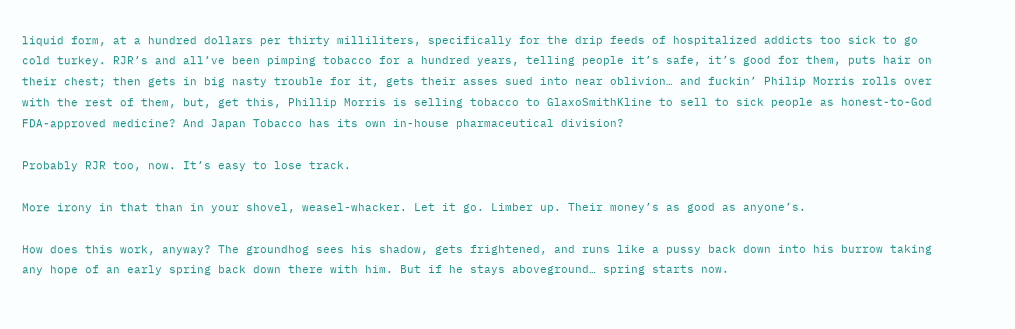liquid form, at a hundred dollars per thirty milliliters, specifically for the drip feeds of hospitalized addicts too sick to go cold turkey. RJR’s and all’ve been pimping tobacco for a hundred years, telling people it’s safe, it’s good for them, puts hair on their chest; then gets in big nasty trouble for it, gets their asses sued into near oblivion… and fuckin’ Philip Morris rolls over with the rest of them, but, get this, Phillip Morris is selling tobacco to GlaxoSmithKline to sell to sick people as honest-to-God FDA-approved medicine? And Japan Tobacco has its own in-house pharmaceutical division?

Probably RJR too, now. It’s easy to lose track.

More irony in that than in your shovel, weasel-whacker. Let it go. Limber up. Their money’s as good as anyone’s.

How does this work, anyway? The groundhog sees his shadow, gets frightened, and runs like a pussy back down into his burrow taking any hope of an early spring back down there with him. But if he stays aboveground… spring starts now.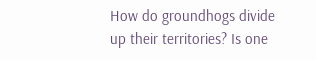How do groundhogs divide up their territories? Is one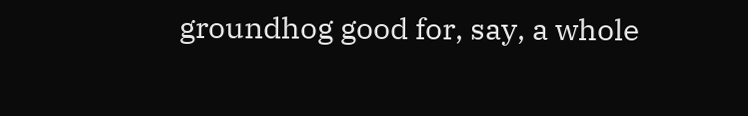groundhog good for, say, a whole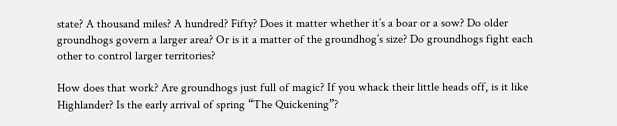state? A thousand miles? A hundred? Fifty? Does it matter whether it’s a boar or a sow? Do older groundhogs govern a larger area? Or is it a matter of the groundhog’s size? Do groundhogs fight each other to control larger territories?

How does that work? Are groundhogs just full of magic? If you whack their little heads off, is it like Highlander? Is the early arrival of spring “The Quickening”?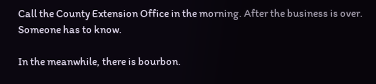Call the County Extension Office in the morning. After the business is over. Someone has to know.

In the meanwhile, there is bourbon.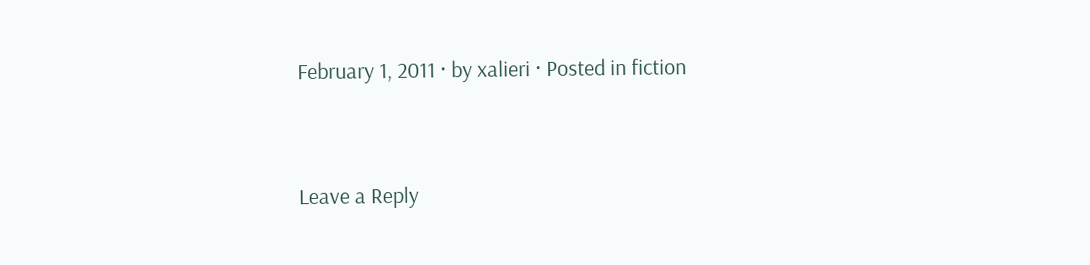February 1, 2011 · by xalieri · Posted in fiction


Leave a Reply